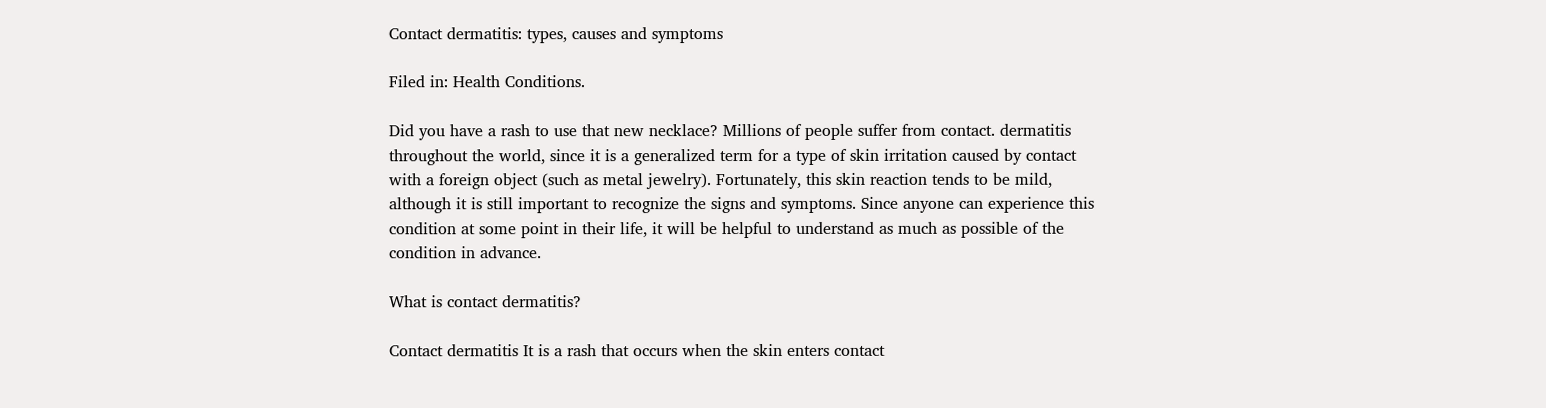Contact dermatitis: types, causes and symptoms

Filed in: Health Conditions.

Did you have a rash to use that new necklace? Millions of people suffer from contact. dermatitis throughout the world, since it is a generalized term for a type of skin irritation caused by contact with a foreign object (such as metal jewelry). Fortunately, this skin reaction tends to be mild, although it is still important to recognize the signs and symptoms. Since anyone can experience this condition at some point in their life, it will be helpful to understand as much as possible of the condition in advance.

What is contact dermatitis?

Contact dermatitis It is a rash that occurs when the skin enters contact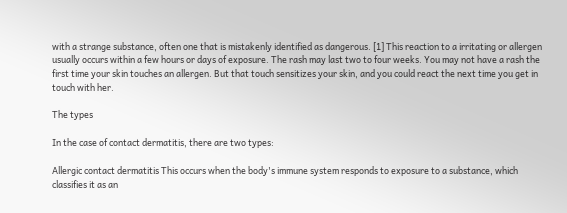with a strange substance, often one that is mistakenly identified as dangerous. [1] This reaction to a irritating or allergen usually occurs within a few hours or days of exposure. The rash may last two to four weeks. You may not have a rash the first time your skin touches an allergen. But that touch sensitizes your skin, and you could react the next time you get in touch with her.

The types

In the case of contact dermatitis, there are two types:

Allergic contact dermatitis This occurs when the body's immune system responds to exposure to a substance, which classifies it as an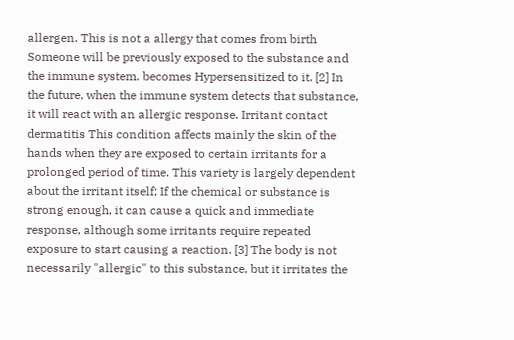allergen. This is not a allergy that comes from birth Someone will be previously exposed to the substance and the immune system. becomes Hypersensitized to it. [2] In the future, when the immune system detects that substance, it will react with an allergic response. Irritant contact dermatitis This condition affects mainly the skin of the hands when they are exposed to certain irritants for a prolonged period of time. This variety is largely dependent about the irritant itself; If the chemical or substance is strong enough, it can cause a quick and immediate response, although some irritants require repeated exposure to start causing a reaction. [3] The body is not necessarily "allergic" to this substance, but it irritates the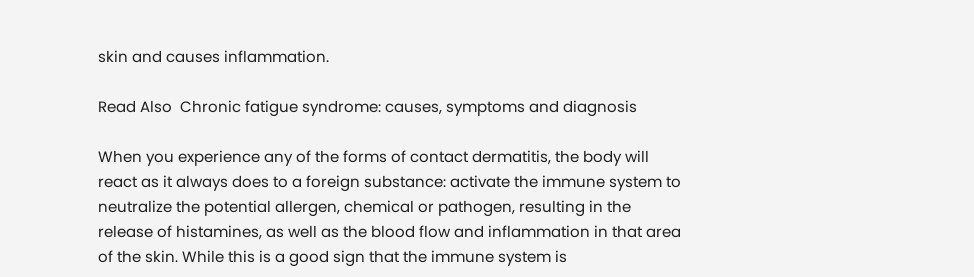skin and causes inflammation.

Read Also  Chronic fatigue syndrome: causes, symptoms and diagnosis

When you experience any of the forms of contact dermatitis, the body will react as it always does to a foreign substance: activate the immune system to neutralize the potential allergen, chemical or pathogen, resulting in the release of histamines, as well as the blood flow and inflammation in that area of the skin. While this is a good sign that the immune system is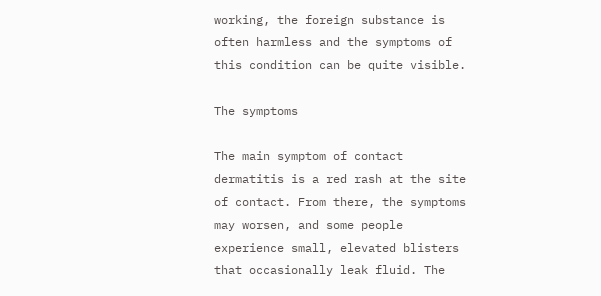working, the foreign substance is often harmless and the symptoms of this condition can be quite visible.

The symptoms

The main symptom of contact dermatitis is a red rash at the site of contact. From there, the symptoms may worsen, and some people experience small, elevated blisters that occasionally leak fluid. The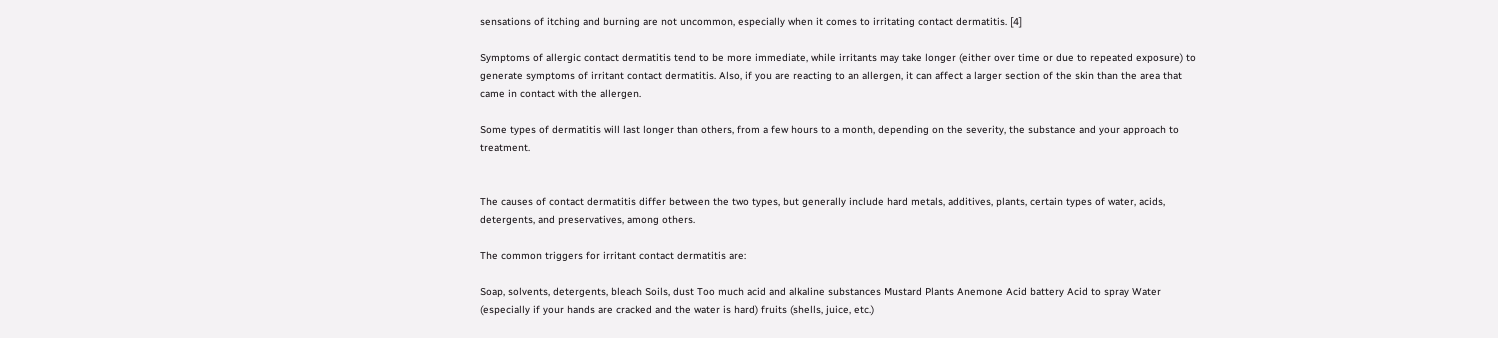sensations of itching and burning are not uncommon, especially when it comes to irritating contact dermatitis. [4]

Symptoms of allergic contact dermatitis tend to be more immediate, while irritants may take longer (either over time or due to repeated exposure) to generate symptoms of irritant contact dermatitis. Also, if you are reacting to an allergen, it can affect a larger section of the skin than the area that came in contact with the allergen.

Some types of dermatitis will last longer than others, from a few hours to a month, depending on the severity, the substance and your approach to treatment.


The causes of contact dermatitis differ between the two types, but generally include hard metals, additives, plants, certain types of water, acids, detergents, and preservatives, among others.

The common triggers for irritant contact dermatitis are:

Soap, solvents, detergents, bleach Soils, dust Too much acid and alkaline substances Mustard Plants Anemone Acid battery Acid to spray Water (especially if your hands are cracked and the water is hard) fruits (shells, juice, etc.)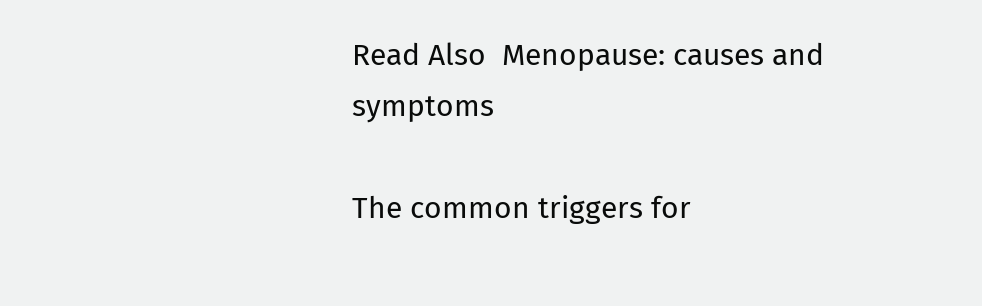Read Also  Menopause: causes and symptoms

The common triggers for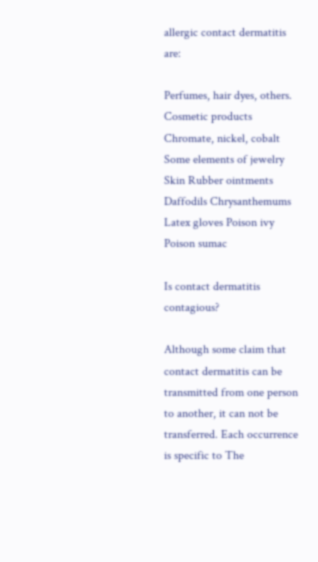allergic contact dermatitis are:

Perfumes, hair dyes, others. Cosmetic products Chromate, nickel, cobalt Some elements of jewelry Skin Rubber ointments Daffodils Chrysanthemums Latex gloves Poison ivy Poison sumac

Is contact dermatitis contagious?

Although some claim that contact dermatitis can be transmitted from one person to another, it can not be transferred. Each occurrence is specific to The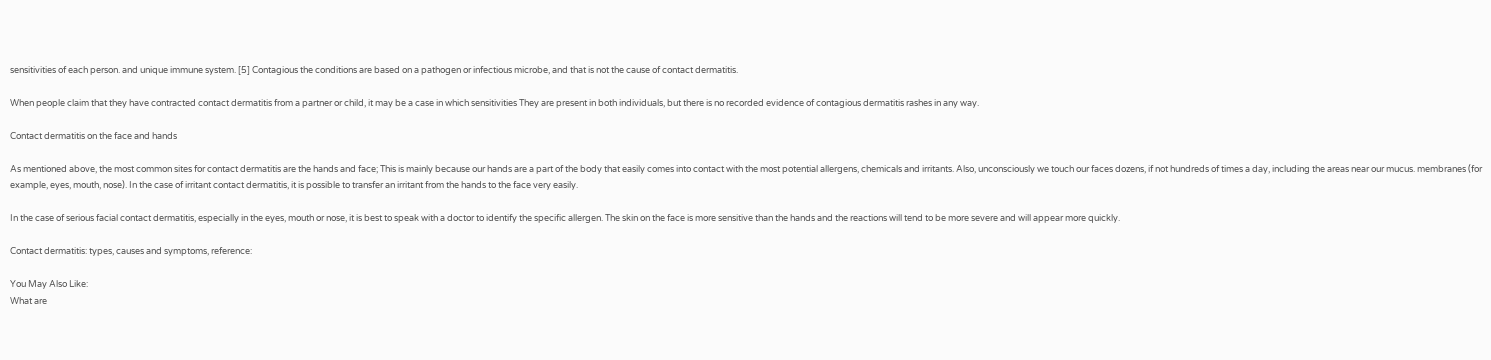sensitivities of each person. and unique immune system. [5] Contagious the conditions are based on a pathogen or infectious microbe, and that is not the cause of contact dermatitis.

When people claim that they have contracted contact dermatitis from a partner or child, it may be a case in which sensitivities They are present in both individuals, but there is no recorded evidence of contagious dermatitis rashes in any way.

Contact dermatitis on the face and hands

As mentioned above, the most common sites for contact dermatitis are the hands and face; This is mainly because our hands are a part of the body that easily comes into contact with the most potential allergens, chemicals and irritants. Also, unconsciously we touch our faces dozens, if not hundreds of times a day, including the areas near our mucus. membranes (for example, eyes, mouth, nose). In the case of irritant contact dermatitis, it is possible to transfer an irritant from the hands to the face very easily.

In the case of serious facial contact dermatitis, especially in the eyes, mouth or nose, it is best to speak with a doctor to identify the specific allergen. The skin on the face is more sensitive than the hands and the reactions will tend to be more severe and will appear more quickly.

Contact dermatitis: types, causes and symptoms, reference:

You May Also Like:
What are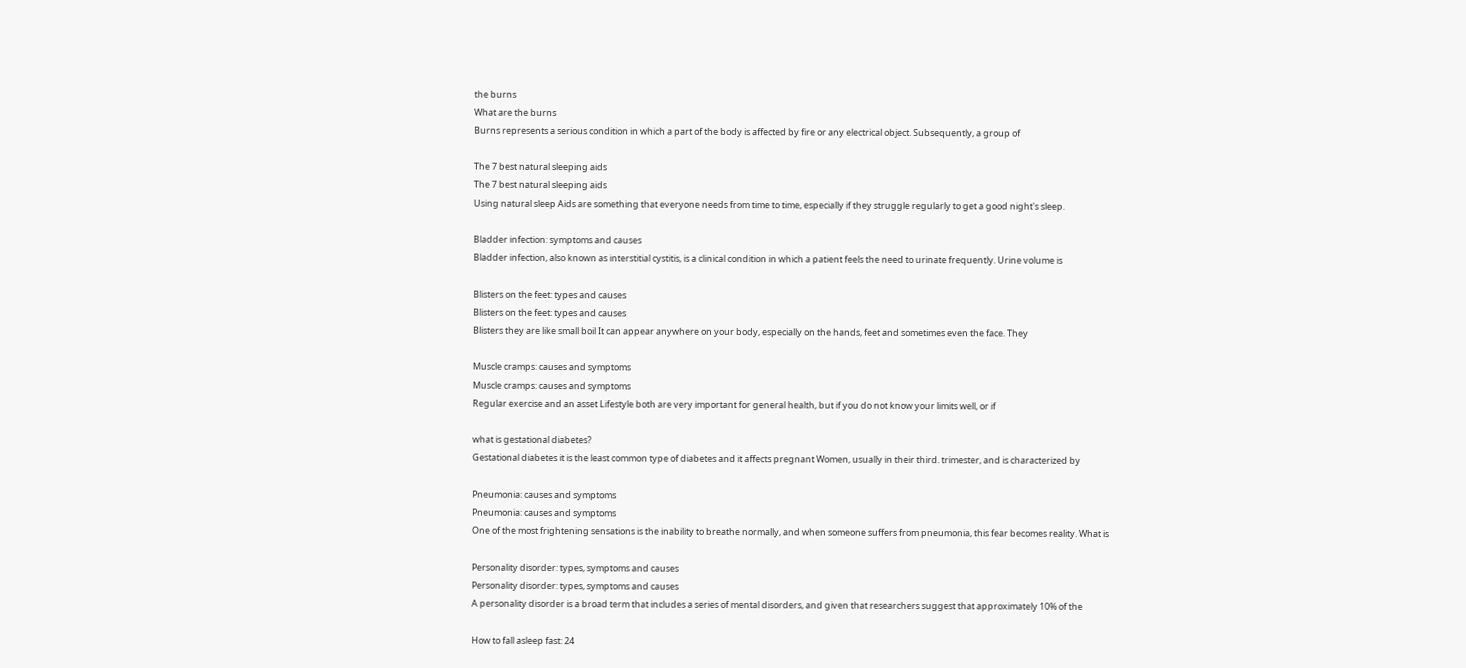the burns
What are the burns
Burns represents a serious condition in which a part of the body is affected by fire or any electrical object. Subsequently, a group of

The 7 best natural sleeping aids
The 7 best natural sleeping aids
Using natural sleep Aids are something that everyone needs from time to time, especially if they struggle regularly to get a good night's sleep.

Bladder infection: symptoms and causes
Bladder infection, also known as interstitial cystitis, is a clinical condition in which a patient feels the need to urinate frequently. Urine volume is

Blisters on the feet: types and causes
Blisters on the feet: types and causes
Blisters they are like small boil It can appear anywhere on your body, especially on the hands, feet and sometimes even the face. They

Muscle cramps: causes and symptoms
Muscle cramps: causes and symptoms
Regular exercise and an asset Lifestyle both are very important for general health, but if you do not know your limits well, or if

what is gestational diabetes?
Gestational diabetes it is the least common type of diabetes and it affects pregnant Women, usually in their third. trimester, and is characterized by

Pneumonia: causes and symptoms
Pneumonia: causes and symptoms
One of the most frightening sensations is the inability to breathe normally, and when someone suffers from pneumonia, this fear becomes reality. What is

Personality disorder: types, symptoms and causes
Personality disorder: types, symptoms and causes
A personality disorder is a broad term that includes a series of mental disorders, and given that researchers suggest that approximately 10% of the

How to fall asleep fast: 24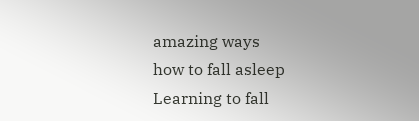amazing ways
how to fall asleep
Learning to fall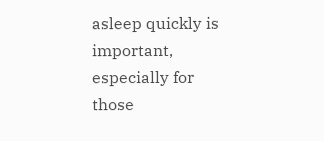asleep quickly is important, especially for those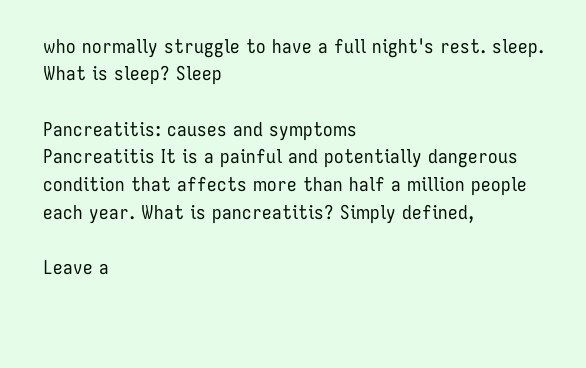who normally struggle to have a full night's rest. sleep. What is sleep? Sleep

Pancreatitis: causes and symptoms
Pancreatitis It is a painful and potentially dangerous condition that affects more than half a million people each year. What is pancreatitis? Simply defined,

Leave a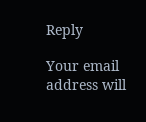Reply

Your email address will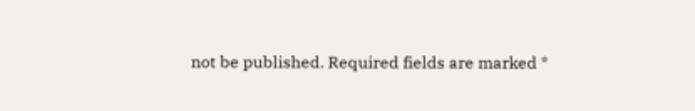not be published. Required fields are marked *